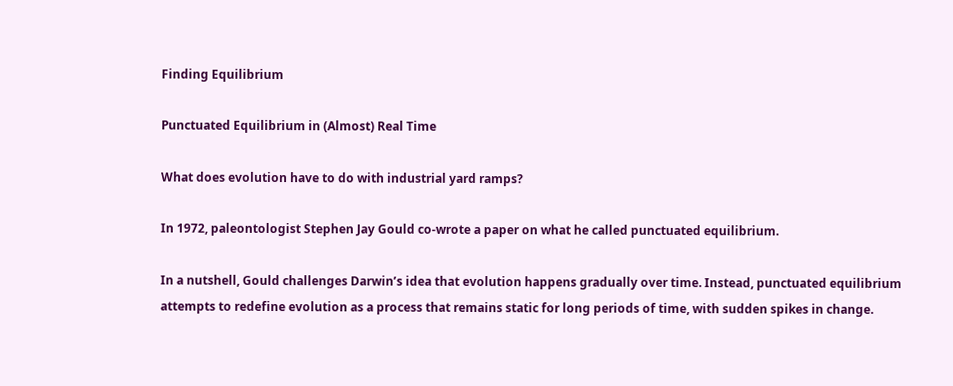Finding Equilibrium

Punctuated Equilibrium in (Almost) Real Time

What does evolution have to do with industrial yard ramps?

In 1972, paleontologist Stephen Jay Gould co-wrote a paper on what he called punctuated equilibrium.

In a nutshell, Gould challenges Darwin’s idea that evolution happens gradually over time. Instead, punctuated equilibrium attempts to redefine evolution as a process that remains static for long periods of time, with sudden spikes in change.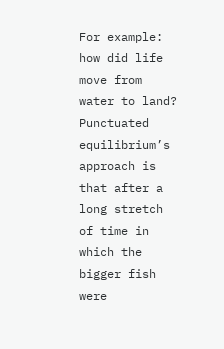For example: how did life move from water to land? Punctuated equilibrium’s approach is that after a long stretch of time in which the bigger fish were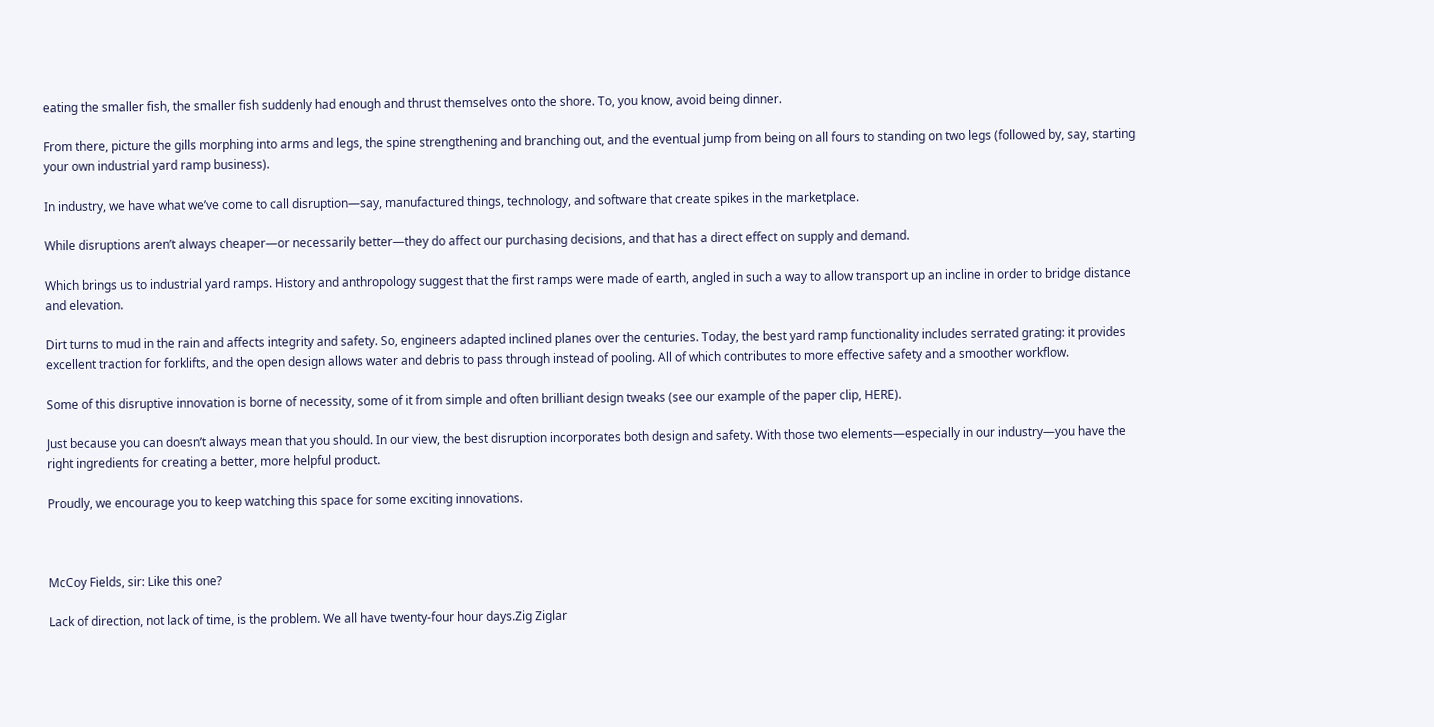eating the smaller fish, the smaller fish suddenly had enough and thrust themselves onto the shore. To, you know, avoid being dinner.

From there, picture the gills morphing into arms and legs, the spine strengthening and branching out, and the eventual jump from being on all fours to standing on two legs (followed by, say, starting your own industrial yard ramp business).

In industry, we have what we’ve come to call disruption—say, manufactured things, technology, and software that create spikes in the marketplace.

While disruptions aren’t always cheaper—or necessarily better—they do affect our purchasing decisions, and that has a direct effect on supply and demand.

Which brings us to industrial yard ramps. History and anthropology suggest that the first ramps were made of earth, angled in such a way to allow transport up an incline in order to bridge distance and elevation.

Dirt turns to mud in the rain and affects integrity and safety. So, engineers adapted inclined planes over the centuries. Today, the best yard ramp functionality includes serrated grating: it provides excellent traction for forklifts, and the open design allows water and debris to pass through instead of pooling. All of which contributes to more effective safety and a smoother workflow.

Some of this disruptive innovation is borne of necessity, some of it from simple and often brilliant design tweaks (see our example of the paper clip, HERE).

Just because you can doesn’t always mean that you should. In our view, the best disruption incorporates both design and safety. With those two elements—especially in our industry—you have the right ingredients for creating a better, more helpful product.

Proudly, we encourage you to keep watching this space for some exciting innovations.



McCoy Fields, sir: Like this one?

Lack of direction, not lack of time, is the problem. We all have twenty-four hour days.Zig Ziglar